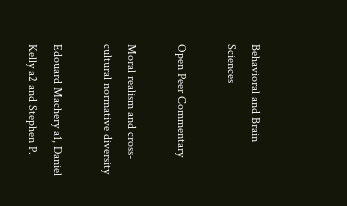Behavioral and Brain Sciences

Open Peer Commentary

Moral realism and cross-cultural normative diversity

Edouard Machery a1, Daniel Kelly a2 and Stephen P.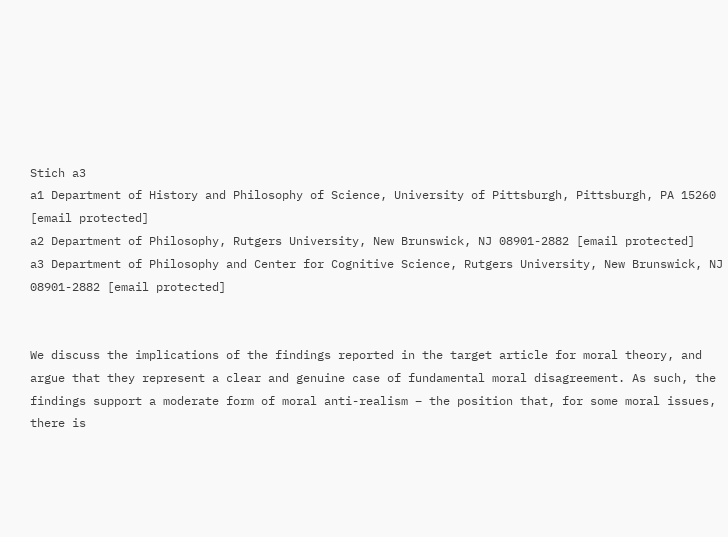Stich a3
a1 Department of History and Philosophy of Science, University of Pittsburgh, Pittsburgh, PA 15260 [email protected]
a2 Department of Philosophy, Rutgers University, New Brunswick, NJ 08901-2882 [email protected]
a3 Department of Philosophy and Center for Cognitive Science, Rutgers University, New Brunswick, NJ 08901-2882 [email protected]


We discuss the implications of the findings reported in the target article for moral theory, and argue that they represent a clear and genuine case of fundamental moral disagreement. As such, the findings support a moderate form of moral anti-realism – the position that, for some moral issues, there is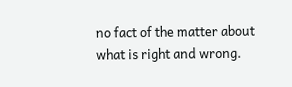no fact of the matter about what is right and wrong.